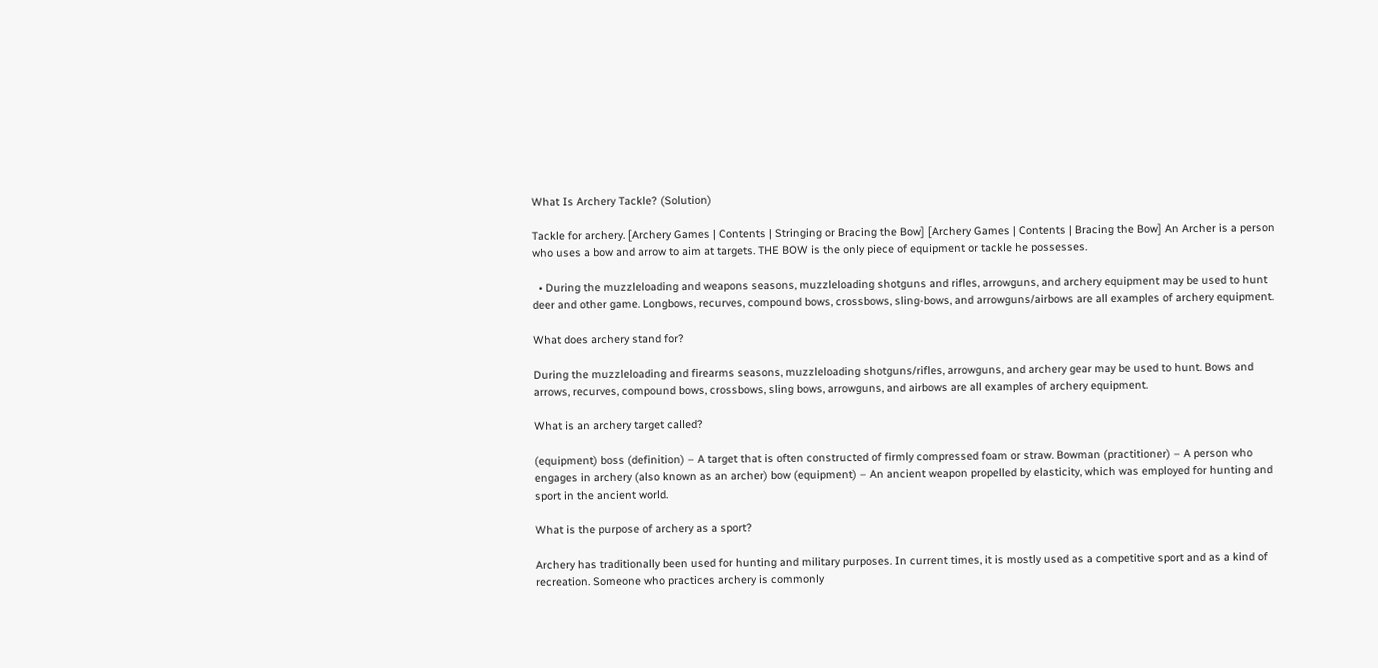What Is Archery Tackle? (Solution)

Tackle for archery. [Archery Games | Contents | Stringing or Bracing the Bow] [Archery Games | Contents | Bracing the Bow] An Archer is a person who uses a bow and arrow to aim at targets. THE BOW is the only piece of equipment or tackle he possesses.

  • During the muzzleloading and weapons seasons, muzzleloading shotguns and rifles, arrowguns, and archery equipment may be used to hunt deer and other game. Longbows, recurves, compound bows, crossbows, sling-bows, and arrowguns/airbows are all examples of archery equipment.

What does archery stand for?

During the muzzleloading and firearms seasons, muzzleloading shotguns/rifles, arrowguns, and archery gear may be used to hunt. Bows and arrows, recurves, compound bows, crossbows, sling bows, arrowguns, and airbows are all examples of archery equipment.

What is an archery target called?

(equipment) boss (definition) – A target that is often constructed of firmly compressed foam or straw. Bowman (practitioner) – A person who engages in archery (also known as an archer) bow (equipment) – An ancient weapon propelled by elasticity, which was employed for hunting and sport in the ancient world.

What is the purpose of archery as a sport?

Archery has traditionally been used for hunting and military purposes. In current times, it is mostly used as a competitive sport and as a kind of recreation. Someone who practices archery is commonly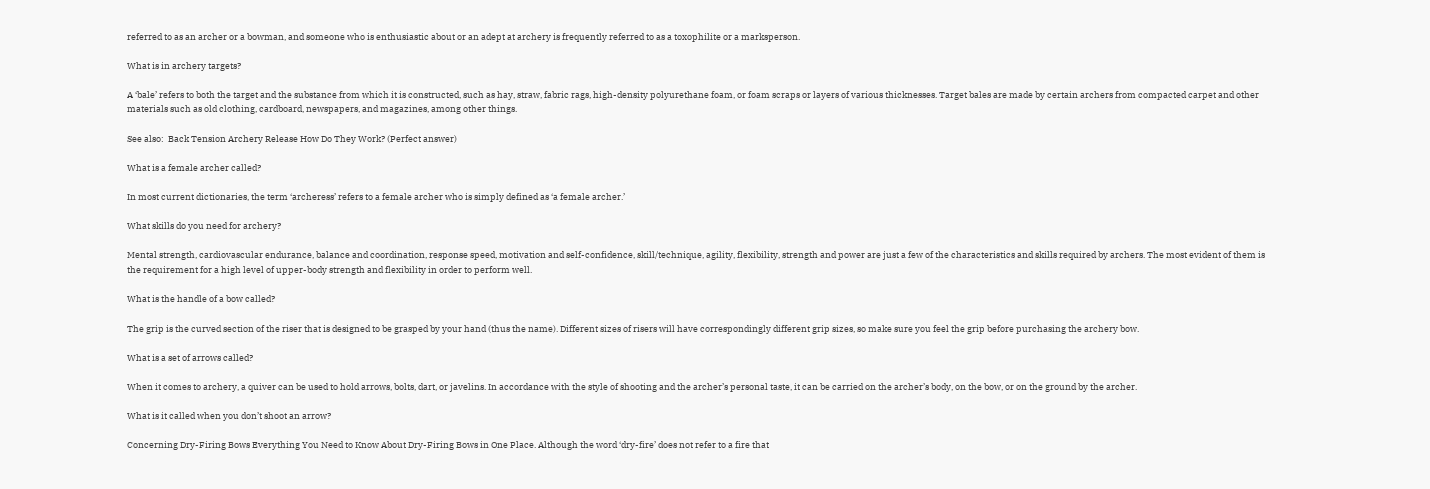referred to as an archer or a bowman, and someone who is enthusiastic about or an adept at archery is frequently referred to as a toxophilite or a marksperson.

What is in archery targets?

A ‘bale’ refers to both the target and the substance from which it is constructed, such as hay, straw, fabric rags, high-density polyurethane foam, or foam scraps or layers of various thicknesses. Target bales are made by certain archers from compacted carpet and other materials such as old clothing, cardboard, newspapers, and magazines, among other things.

See also:  Back Tension Archery Release How Do They Work? (Perfect answer)

What is a female archer called?

In most current dictionaries, the term ‘archeress’ refers to a female archer who is simply defined as ‘a female archer.’

What skills do you need for archery?

Mental strength, cardiovascular endurance, balance and coordination, response speed, motivation and self-confidence, skill/technique, agility, flexibility, strength and power are just a few of the characteristics and skills required by archers. The most evident of them is the requirement for a high level of upper-body strength and flexibility in order to perform well.

What is the handle of a bow called?

The grip is the curved section of the riser that is designed to be grasped by your hand (thus the name). Different sizes of risers will have correspondingly different grip sizes, so make sure you feel the grip before purchasing the archery bow.

What is a set of arrows called?

When it comes to archery, a quiver can be used to hold arrows, bolts, dart, or javelins. In accordance with the style of shooting and the archer’s personal taste, it can be carried on the archer’s body, on the bow, or on the ground by the archer.

What is it called when you don’t shoot an arrow?

Concerning Dry-Firing Bows Everything You Need to Know About Dry-Firing Bows in One Place. Although the word ‘dry-fire’ does not refer to a fire that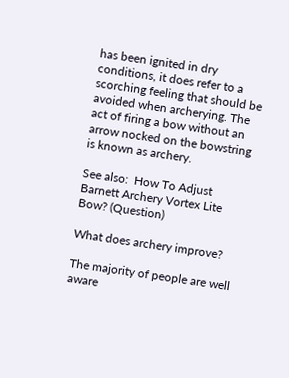has been ignited in dry conditions, it does refer to a scorching feeling that should be avoided when archerying. The act of firing a bow without an arrow nocked on the bowstring is known as archery.

See also:  How To Adjust Barnett Archery Vortex Lite Bow? (Question)

What does archery improve?

The majority of people are well aware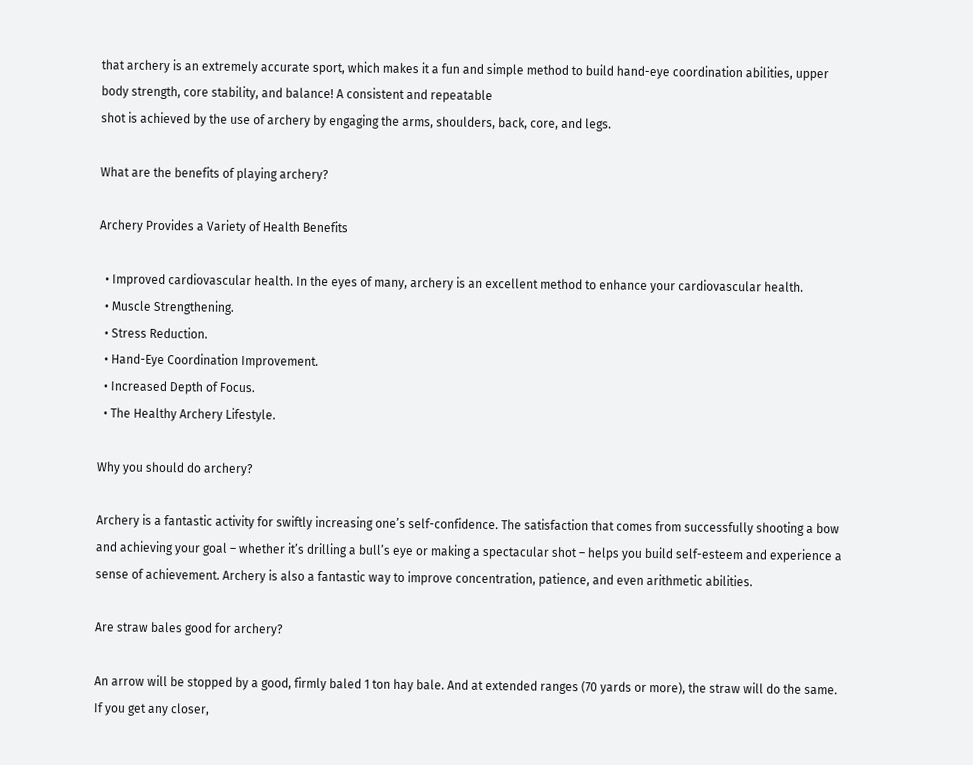that archery is an extremely accurate sport, which makes it a fun and simple method to build hand-eye coordination abilities, upper body strength, core stability, and balance! A consistent and repeatable
shot is achieved by the use of archery by engaging the arms, shoulders, back, core, and legs.

What are the benefits of playing archery?

Archery Provides a Variety of Health Benefits

  • Improved cardiovascular health. In the eyes of many, archery is an excellent method to enhance your cardiovascular health.
  • Muscle Strengthening.
  • Stress Reduction.
  • Hand-Eye Coordination Improvement.
  • Increased Depth of Focus.
  • The Healthy Archery Lifestyle.

Why you should do archery?

Archery is a fantastic activity for swiftly increasing one’s self-confidence. The satisfaction that comes from successfully shooting a bow and achieving your goal – whether it’s drilling a bull’s eye or making a spectacular shot – helps you build self-esteem and experience a sense of achievement. Archery is also a fantastic way to improve concentration, patience, and even arithmetic abilities.

Are straw bales good for archery?

An arrow will be stopped by a good, firmly baled 1 ton hay bale. And at extended ranges (70 yards or more), the straw will do the same. If you get any closer,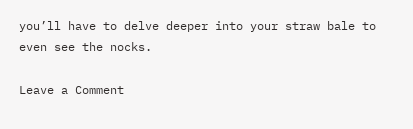you’ll have to delve deeper into your straw bale to even see the nocks.

Leave a Comment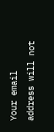Your email address will not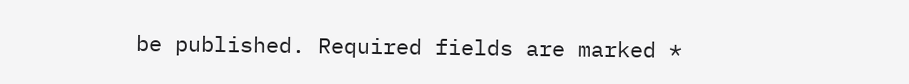be published. Required fields are marked *